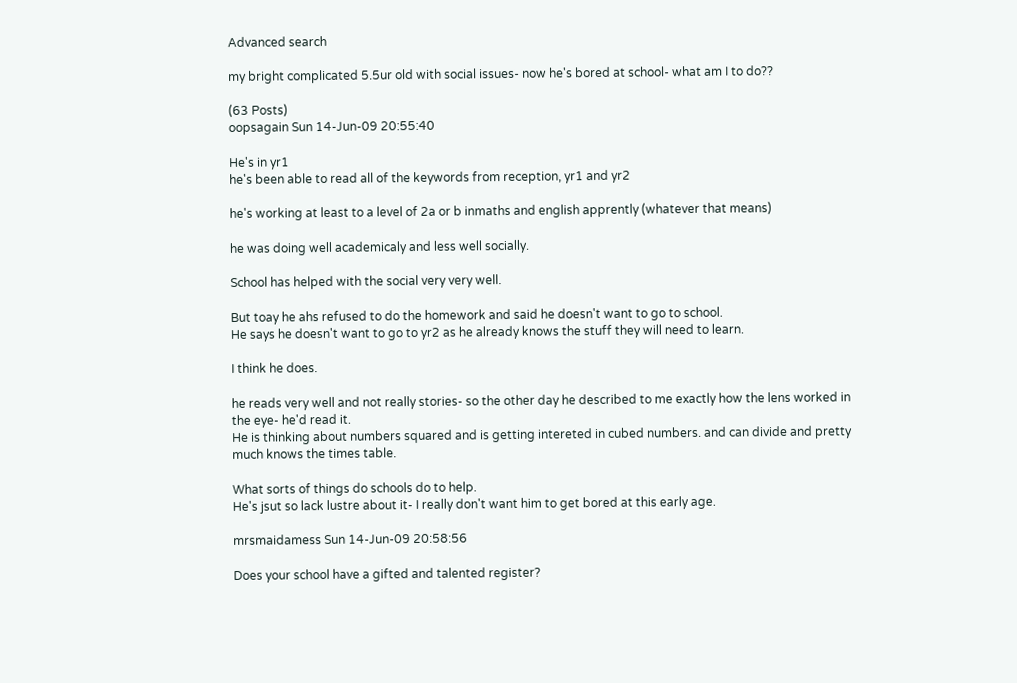Advanced search

my bright complicated 5.5ur old with social issues- now he's bored at school- what am I to do??

(63 Posts)
oopsagain Sun 14-Jun-09 20:55:40

He's in yr1
he's been able to read all of the keywords from reception, yr1 and yr2

he's working at least to a level of 2a or b inmaths and english apprently (whatever that means)

he was doing well academicaly and less well socially.

School has helped with the social very very well.

But toay he ahs refused to do the homework and said he doesn't want to go to school.
He says he doesn't want to go to yr2 as he already knows the stuff they will need to learn.

I think he does.

he reads very well and not really stories- so the other day he described to me exactly how the lens worked in the eye- he'd read it.
He is thinking about numbers squared and is getting intereted in cubed numbers. and can divide and pretty much knows the times table.

What sorts of things do schools do to help.
He's jsut so lack lustre about it- I really don't want him to get bored at this early age.

mrsmaidamess Sun 14-Jun-09 20:58:56

Does your school have a gifted and talented register?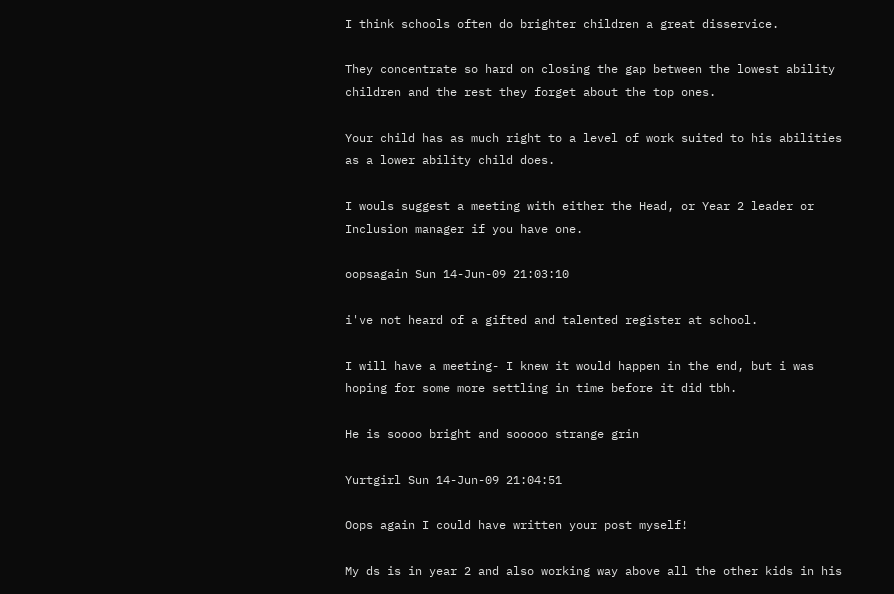I think schools often do brighter children a great disservice.

They concentrate so hard on closing the gap between the lowest ability children and the rest they forget about the top ones.

Your child has as much right to a level of work suited to his abilities as a lower ability child does.

I wouls suggest a meeting with either the Head, or Year 2 leader or Inclusion manager if you have one.

oopsagain Sun 14-Jun-09 21:03:10

i've not heard of a gifted and talented register at school.

I will have a meeting- I knew it would happen in the end, but i was hoping for some more settling in time before it did tbh.

He is soooo bright and sooooo strange grin

Yurtgirl Sun 14-Jun-09 21:04:51

Oops again I could have written your post myself!

My ds is in year 2 and also working way above all the other kids in his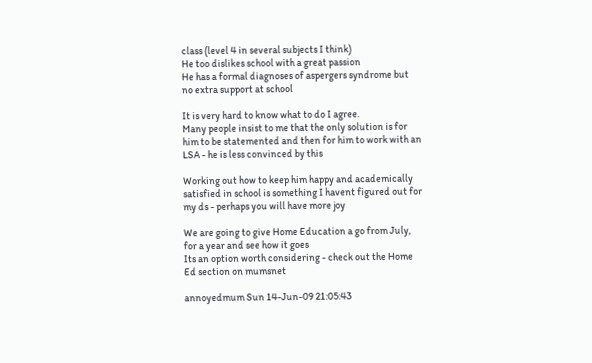class (level 4 in several subjects I think)
He too dislikes school with a great passion
He has a formal diagnoses of aspergers syndrome but no extra support at school

It is very hard to know what to do I agree.
Many people insist to me that the only solution is for him to be statemented and then for him to work with an LSA - he is less convinced by this

Working out how to keep him happy and academically satisfied in school is something I havent figured out for my ds - perhaps you will have more joy

We are going to give Home Education a go from July, for a year and see how it goes
Its an option worth considering - check out the Home Ed section on mumsnet

annoyedmum Sun 14-Jun-09 21:05:43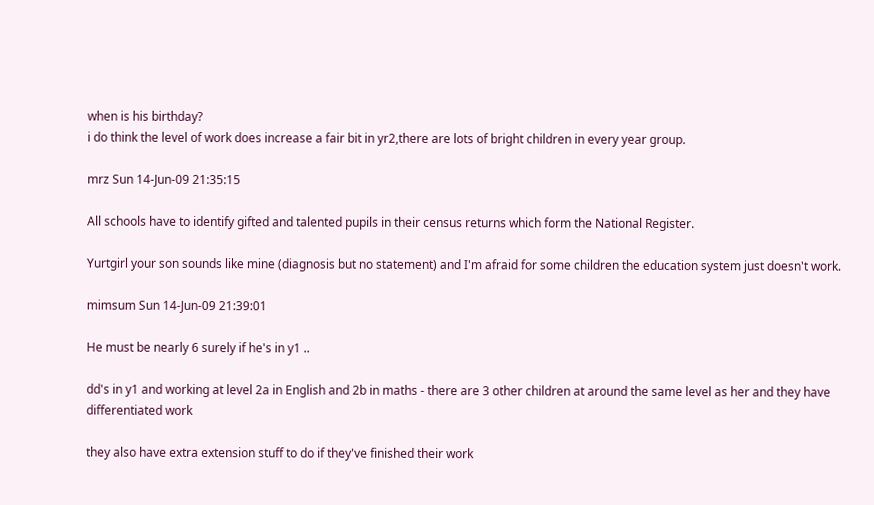when is his birthday?
i do think the level of work does increase a fair bit in yr2,there are lots of bright children in every year group.

mrz Sun 14-Jun-09 21:35:15

All schools have to identify gifted and talented pupils in their census returns which form the National Register.

Yurtgirl your son sounds like mine (diagnosis but no statement) and I'm afraid for some children the education system just doesn't work.

mimsum Sun 14-Jun-09 21:39:01

He must be nearly 6 surely if he's in y1 ..

dd's in y1 and working at level 2a in English and 2b in maths - there are 3 other children at around the same level as her and they have differentiated work

they also have extra extension stuff to do if they've finished their work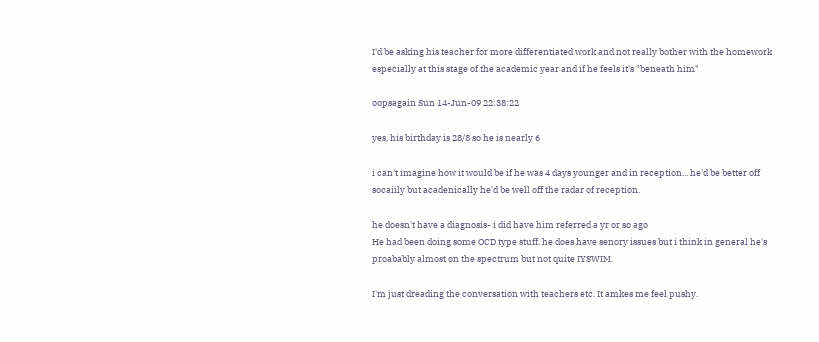I'd be asking his teacher for more differentiated work and not really bother with the homework especially at this stage of the academic year and if he feels it's "beneath him"

oopsagain Sun 14-Jun-09 22:38:22

yes, his birthday is 28/8 so he is nearly 6

i can't imagine how it would be if he was 4 days younger and in reception... he'd be better off socaiily but acadenically he'd be well off the radar of reception.

he doesn't have a diagnosis- i did have him referred a yr or so ago
He had been doing some OCD type stuff. he does have senory issues but i think in general he's proabably almost on the spectrum but not quite IYSWIM.

I'm just dreading the conversation with teachers etc. It amkes me feel pushy.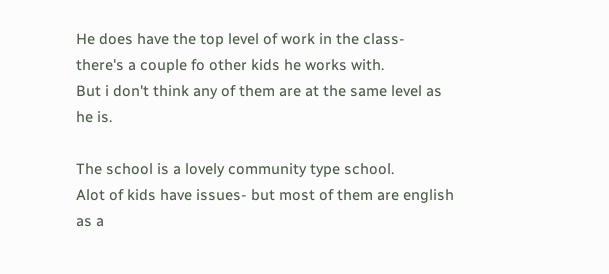He does have the top level of work in the class- there's a couple fo other kids he works with.
But i don't think any of them are at the same level as he is.

The school is a lovely community type school.
Alot of kids have issues- but most of them are english as a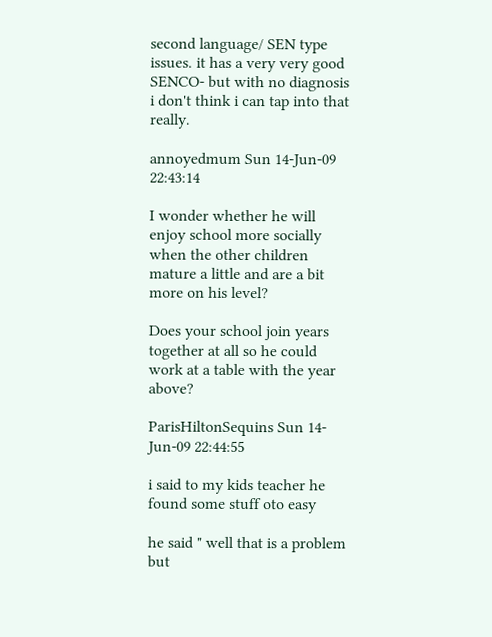second language/ SEN type issues. it has a very very good SENCO- but with no diagnosis i don't think i can tap into that really.

annoyedmum Sun 14-Jun-09 22:43:14

I wonder whether he will enjoy school more socially when the other children mature a little and are a bit more on his level?

Does your school join years together at all so he could work at a table with the year above?

ParisHiltonSequins Sun 14-Jun-09 22:44:55

i said to my kids teacher he found some stuff oto easy

he said " well that is a problem but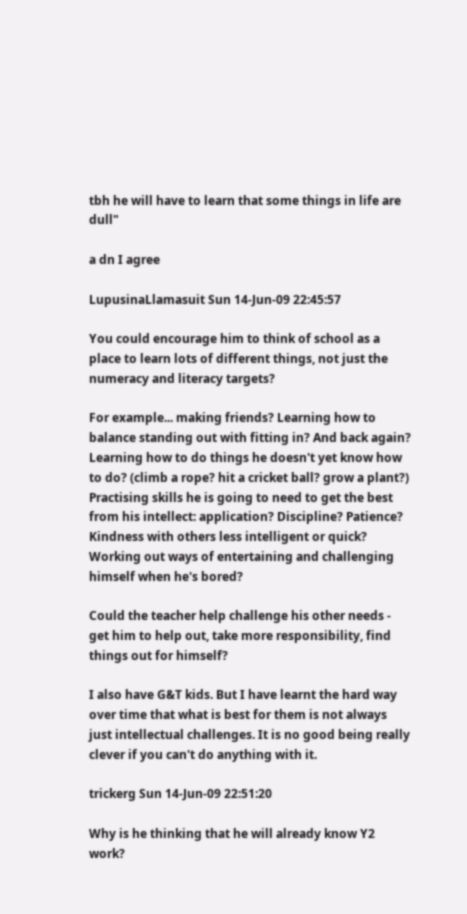tbh he will have to learn that some things in life are dull"

a dn I agree

LupusinaLlamasuit Sun 14-Jun-09 22:45:57

You could encourage him to think of school as a place to learn lots of different things, not just the numeracy and literacy targets?

For example... making friends? Learning how to balance standing out with fitting in? And back again? Learning how to do things he doesn't yet know how to do? (climb a rope? hit a cricket ball? grow a plant?) Practising skills he is going to need to get the best from his intellect: application? Discipline? Patience? Kindness with others less intelligent or quick? Working out ways of entertaining and challenging himself when he's bored?

Could the teacher help challenge his other needs - get him to help out, take more responsibility, find things out for himself?

I also have G&T kids. But I have learnt the hard way over time that what is best for them is not always just intellectual challenges. It is no good being really clever if you can't do anything with it.

trickerg Sun 14-Jun-09 22:51:20

Why is he thinking that he will already know Y2 work?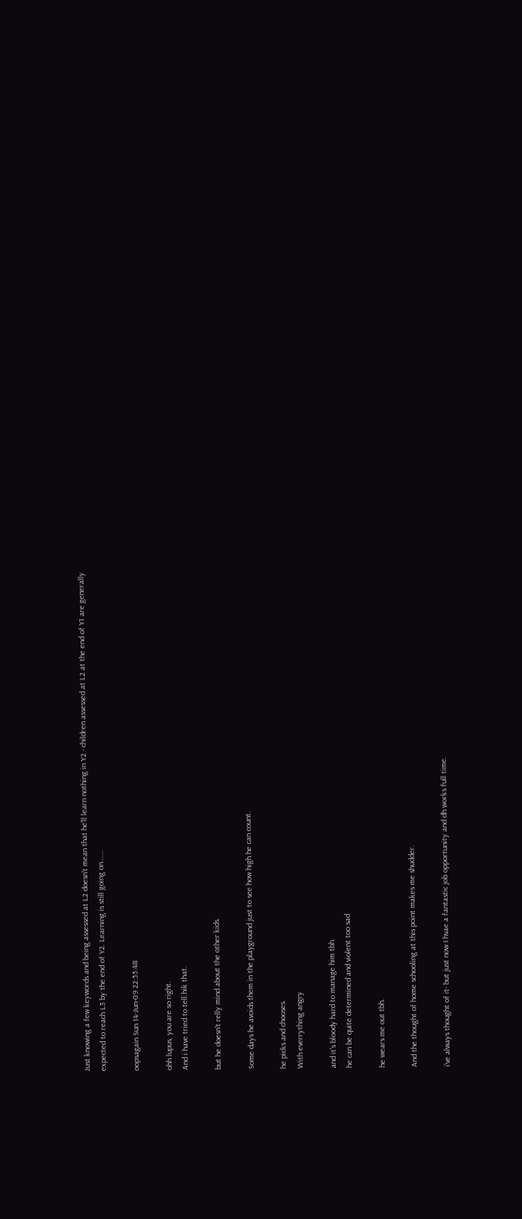Just knowing a few keywords and being assessed at L2 doesn't mean that he'll learn nothing in Y2 - children assessed at L2 at the end of Y1 are generally expected to reach L3 by the end of Y2. Learning is still going on......

oopsagain Sun 14-Jun-09 22:55:48

ohh lupus, you are so right.
And i have tried to tell hik that.

but he doesn't relly mind about the other kids.

Some days he avoids them in the playground just to see how high he can count.

he picks and chooses.
With everrything angry

and it's bloody hard to manage him tbh.
he can be quite determined and violent too sad

he wears me out tbh.

And the thought of home schooling at this point makes me shudder.

i've always thought of it- but just now I hvae a fantastic job opportunity and dh works full time.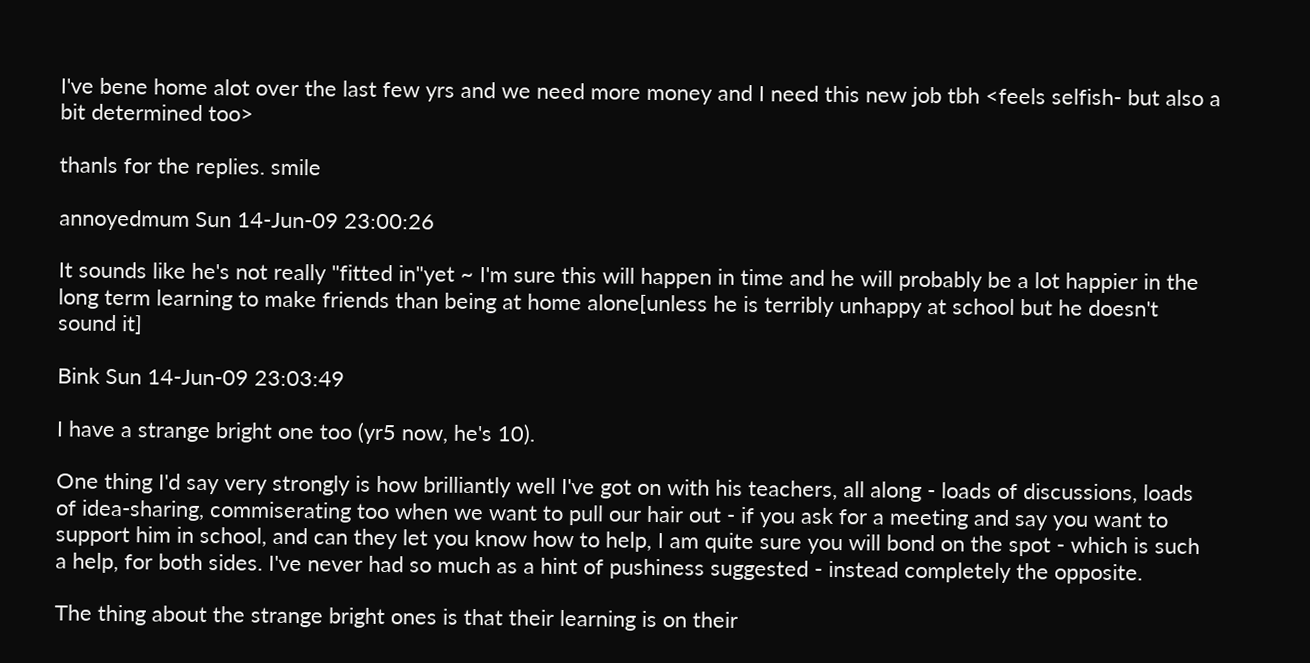I've bene home alot over the last few yrs and we need more money and I need this new job tbh <feels selfish- but also a bit determined too>

thanls for the replies. smile

annoyedmum Sun 14-Jun-09 23:00:26

It sounds like he's not really "fitted in"yet ~ I'm sure this will happen in time and he will probably be a lot happier in the long term learning to make friends than being at home alone[unless he is terribly unhappy at school but he doesn't sound it]

Bink Sun 14-Jun-09 23:03:49

I have a strange bright one too (yr5 now, he's 10).

One thing I'd say very strongly is how brilliantly well I've got on with his teachers, all along - loads of discussions, loads of idea-sharing, commiserating too when we want to pull our hair out - if you ask for a meeting and say you want to support him in school, and can they let you know how to help, I am quite sure you will bond on the spot - which is such a help, for both sides. I've never had so much as a hint of pushiness suggested - instead completely the opposite.

The thing about the strange bright ones is that their learning is on their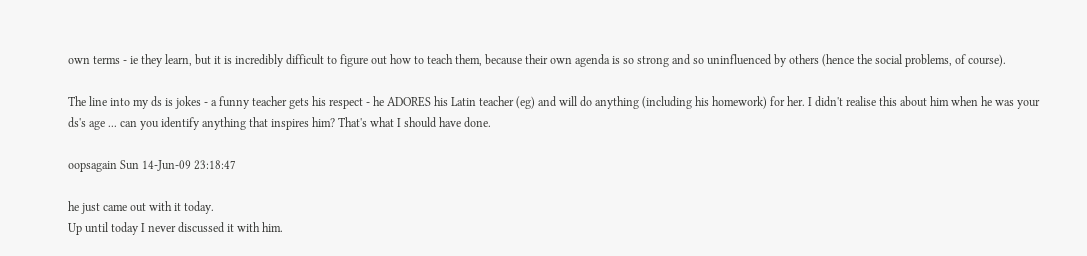own terms - ie they learn, but it is incredibly difficult to figure out how to teach them, because their own agenda is so strong and so uninfluenced by others (hence the social problems, of course).

The line into my ds is jokes - a funny teacher gets his respect - he ADORES his Latin teacher (eg) and will do anything (including his homework) for her. I didn't realise this about him when he was your ds's age ... can you identify anything that inspires him? That's what I should have done.

oopsagain Sun 14-Jun-09 23:18:47

he just came out with it today.
Up until today I never discussed it with him.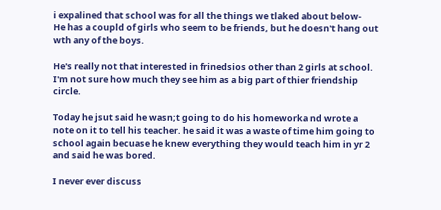i expalined that school was for all the things we tlaked about below-
He has a coupld of girls who seem to be friends, but he doesn't hang out wth any of the boys.

He's really not that interested in frinedsios other than 2 girls at school.
I'm not sure how much they see him as a big part of thier friendship circle.

Today he jsut said he wasn;t going to do his homeworka nd wrote a note on it to tell his teacher. he said it was a waste of time him going to school again becuase he knew everything they would teach him in yr 2 and said he was bored.

I never ever discuss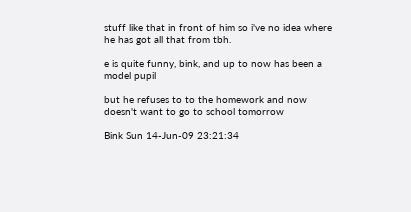stuff like that in front of him so i've no idea where he has got all that from tbh.

e is quite funny, bink, and up to now has been a model pupil

but he refuses to to the homework and now doesn't want to go to school tomorrow

Bink Sun 14-Jun-09 23:21:34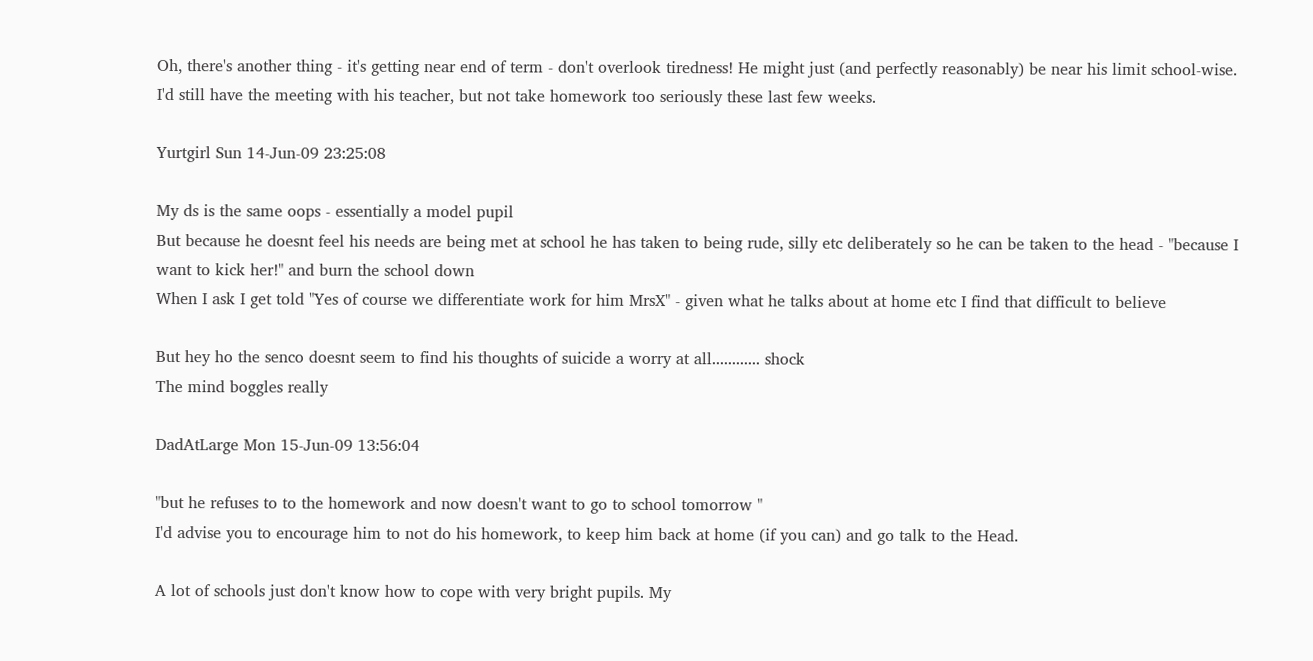Oh, there's another thing - it's getting near end of term - don't overlook tiredness! He might just (and perfectly reasonably) be near his limit school-wise. I'd still have the meeting with his teacher, but not take homework too seriously these last few weeks.

Yurtgirl Sun 14-Jun-09 23:25:08

My ds is the same oops - essentially a model pupil
But because he doesnt feel his needs are being met at school he has taken to being rude, silly etc deliberately so he can be taken to the head - "because I want to kick her!" and burn the school down
When I ask I get told "Yes of course we differentiate work for him MrsX" - given what he talks about at home etc I find that difficult to believe

But hey ho the senco doesnt seem to find his thoughts of suicide a worry at all............ shock
The mind boggles really

DadAtLarge Mon 15-Jun-09 13:56:04

"but he refuses to to the homework and now doesn't want to go to school tomorrow "
I'd advise you to encourage him to not do his homework, to keep him back at home (if you can) and go talk to the Head.

A lot of schools just don't know how to cope with very bright pupils. My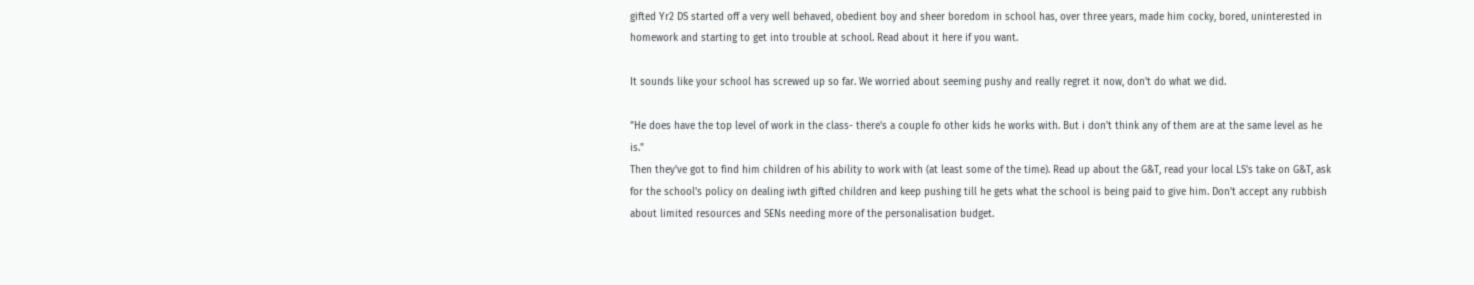gifted Yr2 DS started off a very well behaved, obedient boy and sheer boredom in school has, over three years, made him cocky, bored, uninterested in homework and starting to get into trouble at school. Read about it here if you want.

It sounds like your school has screwed up so far. We worried about seeming pushy and really regret it now, don't do what we did.

"He does have the top level of work in the class- there's a couple fo other kids he works with. But i don't think any of them are at the same level as he is."
Then they've got to find him children of his ability to work with (at least some of the time). Read up about the G&T, read your local LS's take on G&T, ask for the school's policy on dealing iwth gifted children and keep pushing till he gets what the school is being paid to give him. Don't accept any rubbish about limited resources and SENs needing more of the personalisation budget.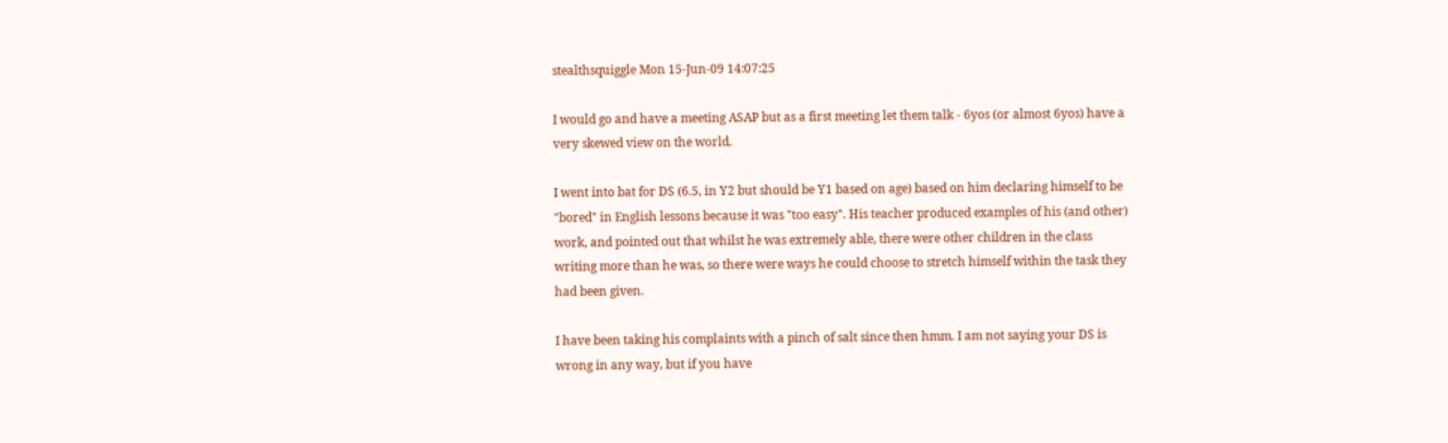stealthsquiggle Mon 15-Jun-09 14:07:25

I would go and have a meeting ASAP but as a first meeting let them talk - 6yos (or almost 6yos) have a very skewed view on the world.

I went into bat for DS (6.5, in Y2 but should be Y1 based on age) based on him declaring himself to be "bored" in English lessons because it was "too easy". His teacher produced examples of his (and other) work, and pointed out that whilst he was extremely able, there were other children in the class writing more than he was, so there were ways he could choose to stretch himself within the task they had been given.

I have been taking his complaints with a pinch of salt since then hmm. I am not saying your DS is wrong in any way, but if you have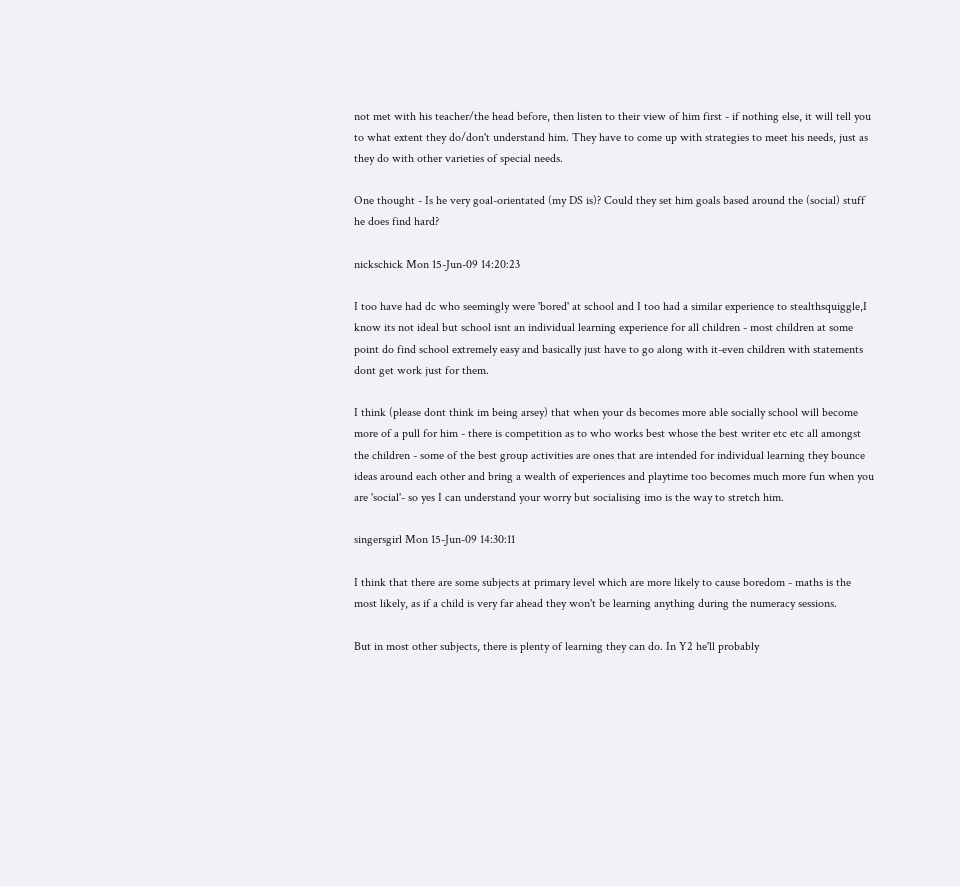not met with his teacher/the head before, then listen to their view of him first - if nothing else, it will tell you to what extent they do/don't understand him. They have to come up with strategies to meet his needs, just as they do with other varieties of special needs.

One thought - Is he very goal-orientated (my DS is)? Could they set him goals based around the (social) stuff he does find hard?

nickschick Mon 15-Jun-09 14:20:23

I too have had dc who seemingly were 'bored' at school and I too had a similar experience to stealthsquiggle,I know its not ideal but school isnt an individual learning experience for all children - most children at some point do find school extremely easy and basically just have to go along with it-even children with statements dont get work just for them.

I think (please dont think im being arsey) that when your ds becomes more able socially school will become more of a pull for him - there is competition as to who works best whose the best writer etc etc all amongst the children - some of the best group activities are ones that are intended for individual learning they bounce ideas around each other and bring a wealth of experiences and playtime too becomes much more fun when you are 'social'- so yes I can understand your worry but socialising imo is the way to stretch him.

singersgirl Mon 15-Jun-09 14:30:11

I think that there are some subjects at primary level which are more likely to cause boredom - maths is the most likely, as if a child is very far ahead they won't be learning anything during the numeracy sessions.

But in most other subjects, there is plenty of learning they can do. In Y2 he'll probably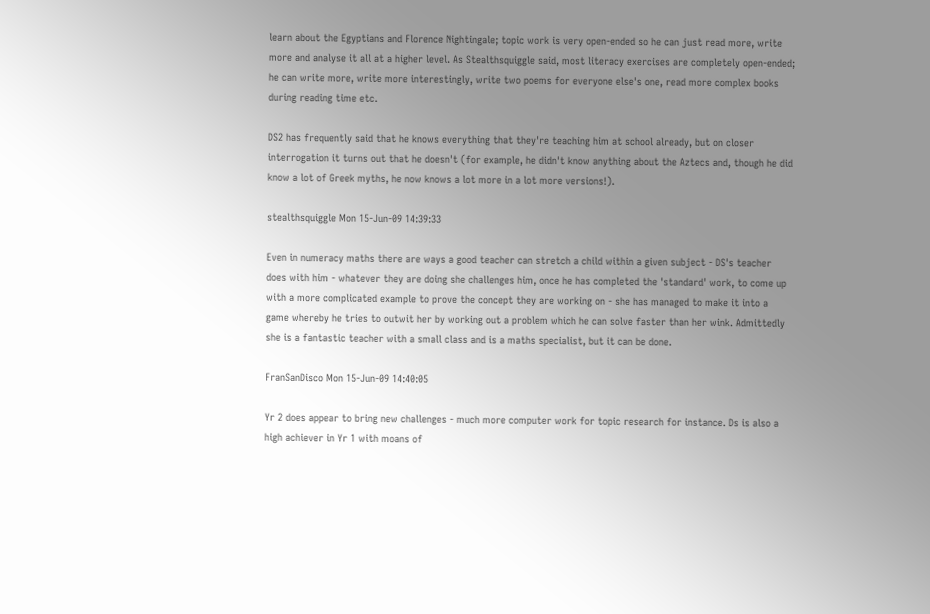learn about the Egyptians and Florence Nightingale; topic work is very open-ended so he can just read more, write more and analyse it all at a higher level. As Stealthsquiggle said, most literacy exercises are completely open-ended; he can write more, write more interestingly, write two poems for everyone else's one, read more complex books during reading time etc.

DS2 has frequently said that he knows everything that they're teaching him at school already, but on closer interrogation it turns out that he doesn't (for example, he didn't know anything about the Aztecs and, though he did know a lot of Greek myths, he now knows a lot more in a lot more versions!).

stealthsquiggle Mon 15-Jun-09 14:39:33

Even in numeracy maths there are ways a good teacher can stretch a child within a given subject - DS's teacher does with him - whatever they are doing she challenges him, once he has completed the 'standard' work, to come up with a more complicated example to prove the concept they are working on - she has managed to make it into a game whereby he tries to outwit her by working out a problem which he can solve faster than her wink. Admittedly she is a fantastic teacher with a small class and is a maths specialist, but it can be done.

FranSanDisco Mon 15-Jun-09 14:40:05

Yr 2 does appear to bring new challenges - much more computer work for topic research for instance. Ds is also a high achiever in Yr 1 with moans of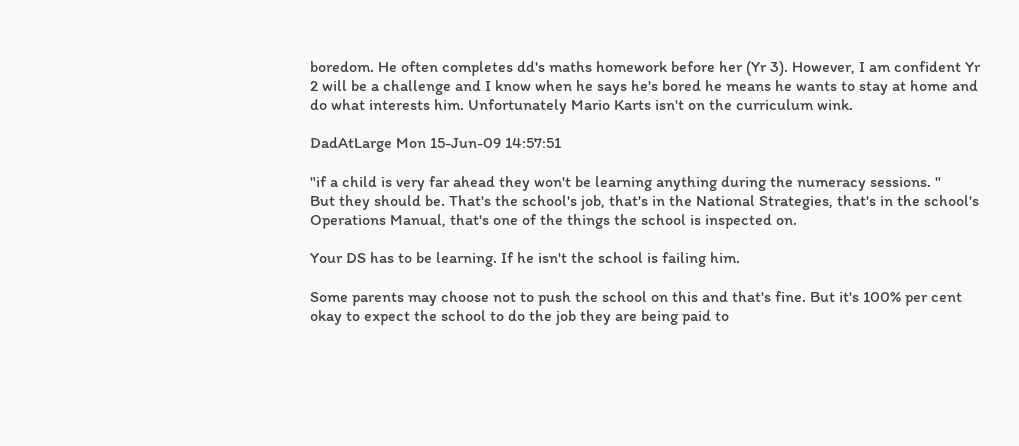boredom. He often completes dd's maths homework before her (Yr 3). However, I am confident Yr 2 will be a challenge and I know when he says he's bored he means he wants to stay at home and do what interests him. Unfortunately Mario Karts isn't on the curriculum wink.

DadAtLarge Mon 15-Jun-09 14:57:51

"if a child is very far ahead they won't be learning anything during the numeracy sessions. "
But they should be. That's the school's job, that's in the National Strategies, that's in the school's Operations Manual, that's one of the things the school is inspected on.

Your DS has to be learning. If he isn't the school is failing him.

Some parents may choose not to push the school on this and that's fine. But it's 100% per cent okay to expect the school to do the job they are being paid to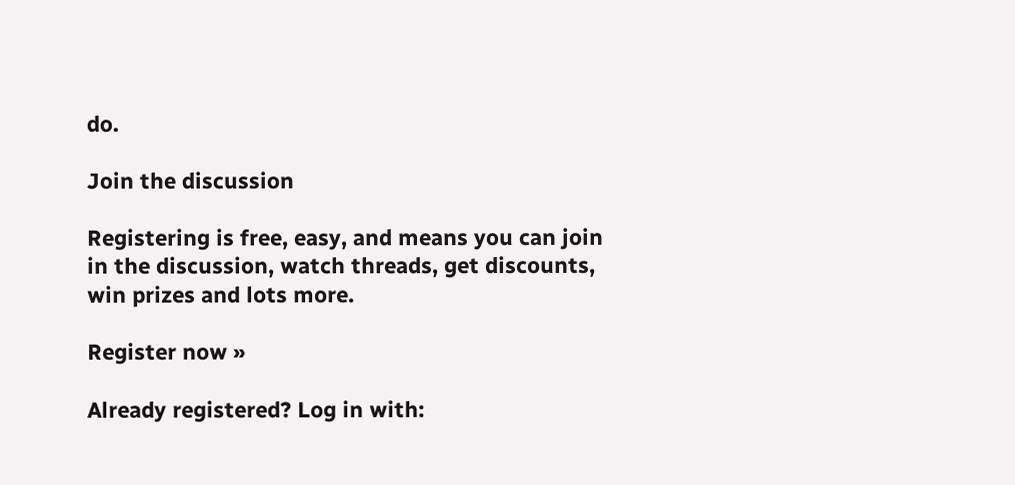do.

Join the discussion

Registering is free, easy, and means you can join in the discussion, watch threads, get discounts, win prizes and lots more.

Register now »

Already registered? Log in with: